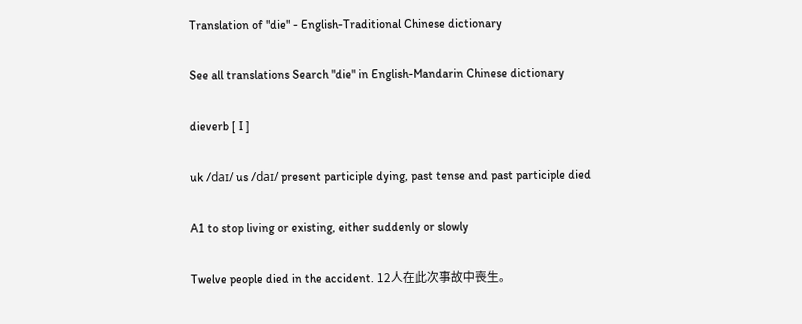Translation of "die" - English-Traditional Chinese dictionary

See all translations Search "die" in English-Mandarin Chinese dictionary

dieverb [ I ]

uk /daɪ/ us /daɪ/ present participle dying, past tense and past participle died

A1 to stop living or existing, either suddenly or slowly

Twelve people died in the accident. 12人在此次事故中喪生。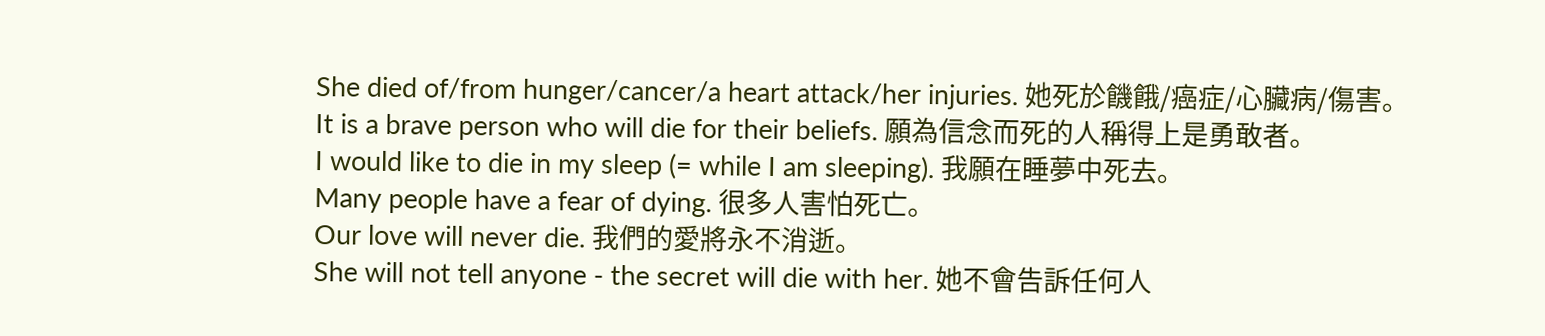She died of/from hunger/cancer/a heart attack/her injuries. 她死於饑餓/癌症/心臟病/傷害。
It is a brave person who will die for their beliefs. 願為信念而死的人稱得上是勇敢者。
I would like to die in my sleep (= while I am sleeping). 我願在睡夢中死去。
Many people have a fear of dying. 很多人害怕死亡。
Our love will never die. 我們的愛將永不消逝。
She will not tell anyone - the secret will die with her. 她不會告訴任何人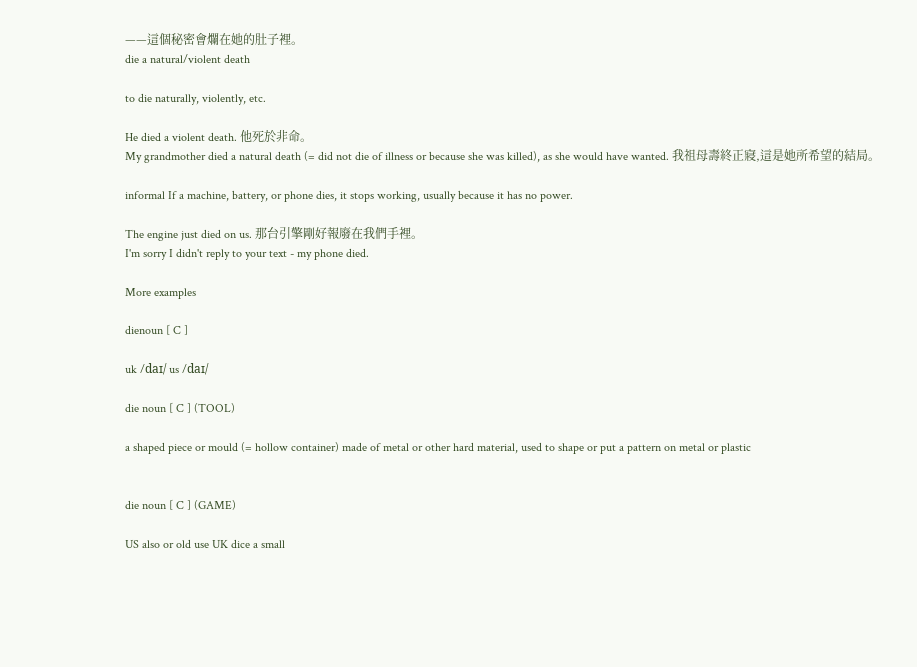——這個秘密會爛在她的肚子裡。
die a natural/violent death

to die naturally, violently, etc.

He died a violent death. 他死於非命。
My grandmother died a natural death (= did not die of illness or because she was killed), as she would have wanted. 我祖母壽終正寢,這是她所希望的結局。

informal If a machine, battery, or phone dies, it stops working, usually because it has no power.

The engine just died on us. 那台引擎剛好報廢在我們手裡。
I'm sorry I didn't reply to your text - my phone died.

More examples

dienoun [ C ]

uk /daɪ/ us /daɪ/

die noun [ C ] (TOOL)

a shaped piece or mould (= hollow container) made of metal or other hard material, used to shape or put a pattern on metal or plastic


die noun [ C ] (GAME)

US also or old use UK dice a small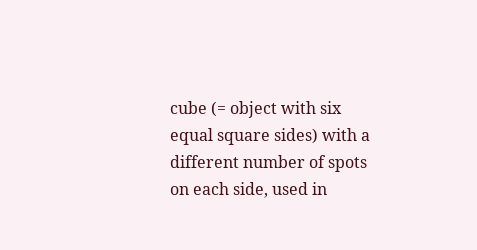cube (= object with six equal square sides) with a different number of spots on each side, used in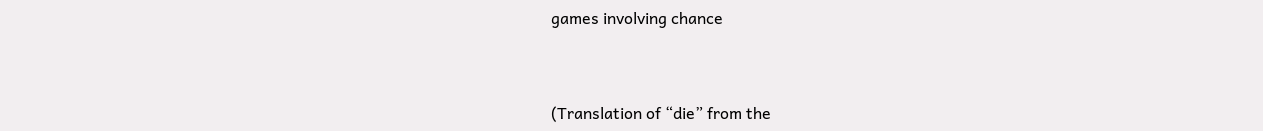games involving chance



(Translation of “die” from the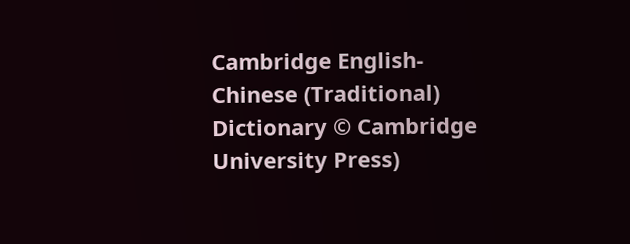Cambridge English-Chinese (Traditional) Dictionary © Cambridge University Press)